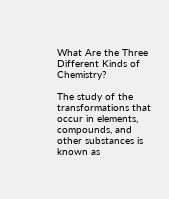What Are the Three Different Kinds of Chemistry?

The study of the transformations that occur in elements, compounds, and other substances is known as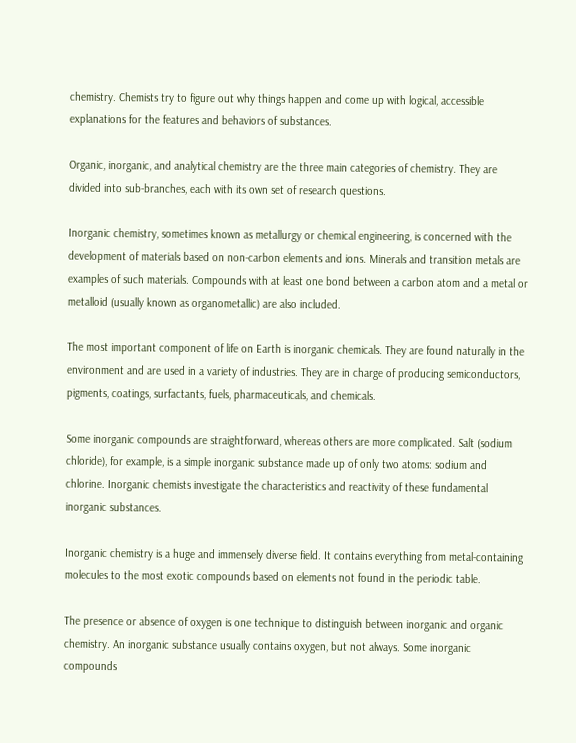chemistry. Chemists try to figure out why things happen and come up with logical, accessible explanations for the features and behaviors of substances.

Organic, inorganic, and analytical chemistry are the three main categories of chemistry. They are divided into sub-branches, each with its own set of research questions.

Inorganic chemistry, sometimes known as metallurgy or chemical engineering, is concerned with the development of materials based on non-carbon elements and ions. Minerals and transition metals are examples of such materials. Compounds with at least one bond between a carbon atom and a metal or metalloid (usually known as organometallic) are also included.

The most important component of life on Earth is inorganic chemicals. They are found naturally in the environment and are used in a variety of industries. They are in charge of producing semiconductors, pigments, coatings, surfactants, fuels, pharmaceuticals, and chemicals.

Some inorganic compounds are straightforward, whereas others are more complicated. Salt (sodium chloride), for example, is a simple inorganic substance made up of only two atoms: sodium and chlorine. Inorganic chemists investigate the characteristics and reactivity of these fundamental inorganic substances.

Inorganic chemistry is a huge and immensely diverse field. It contains everything from metal-containing molecules to the most exotic compounds based on elements not found in the periodic table.

The presence or absence of oxygen is one technique to distinguish between inorganic and organic chemistry. An inorganic substance usually contains oxygen, but not always. Some inorganic compounds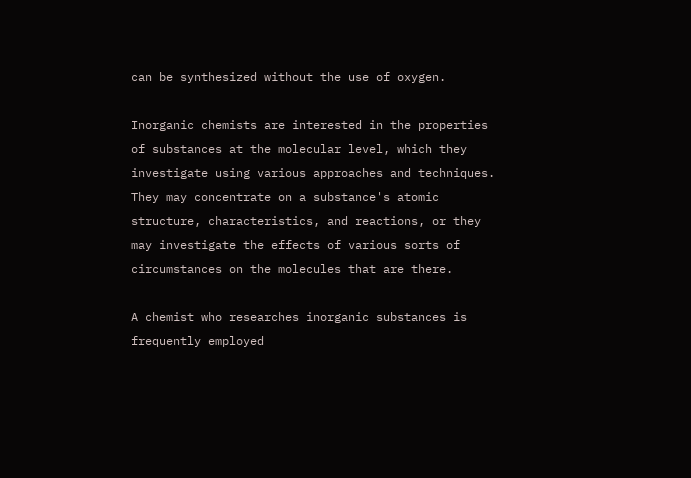can be synthesized without the use of oxygen.

Inorganic chemists are interested in the properties of substances at the molecular level, which they investigate using various approaches and techniques. They may concentrate on a substance's atomic structure, characteristics, and reactions, or they may investigate the effects of various sorts of circumstances on the molecules that are there.

A chemist who researches inorganic substances is frequently employed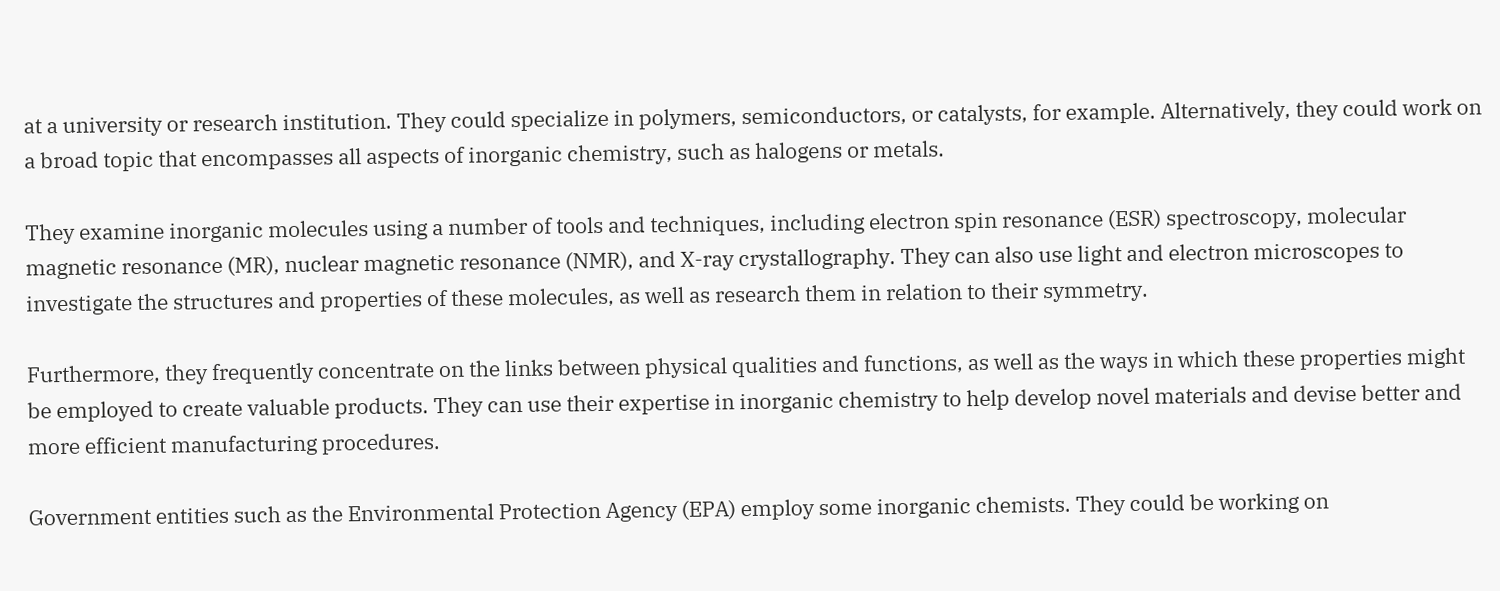at a university or research institution. They could specialize in polymers, semiconductors, or catalysts, for example. Alternatively, they could work on a broad topic that encompasses all aspects of inorganic chemistry, such as halogens or metals.

They examine inorganic molecules using a number of tools and techniques, including electron spin resonance (ESR) spectroscopy, molecular magnetic resonance (MR), nuclear magnetic resonance (NMR), and X-ray crystallography. They can also use light and electron microscopes to investigate the structures and properties of these molecules, as well as research them in relation to their symmetry.

Furthermore, they frequently concentrate on the links between physical qualities and functions, as well as the ways in which these properties might be employed to create valuable products. They can use their expertise in inorganic chemistry to help develop novel materials and devise better and more efficient manufacturing procedures.

Government entities such as the Environmental Protection Agency (EPA) employ some inorganic chemists. They could be working on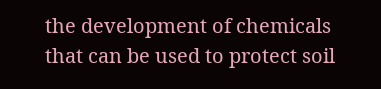the development of chemicals that can be used to protect soil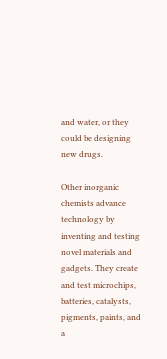and water, or they could be designing new drugs.

Other inorganic chemists advance technology by inventing and testing novel materials and gadgets. They create and test microchips, batteries, catalysts, pigments, paints, and a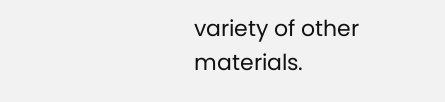variety of other materials.